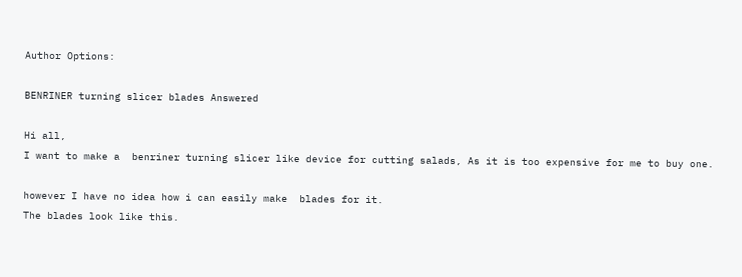Author Options:

BENRINER turning slicer blades Answered

Hi all,
I want to make a  benriner turning slicer like device for cutting salads, As it is too expensive for me to buy one.

however I have no idea how i can easily make  blades for it.
The blades look like this.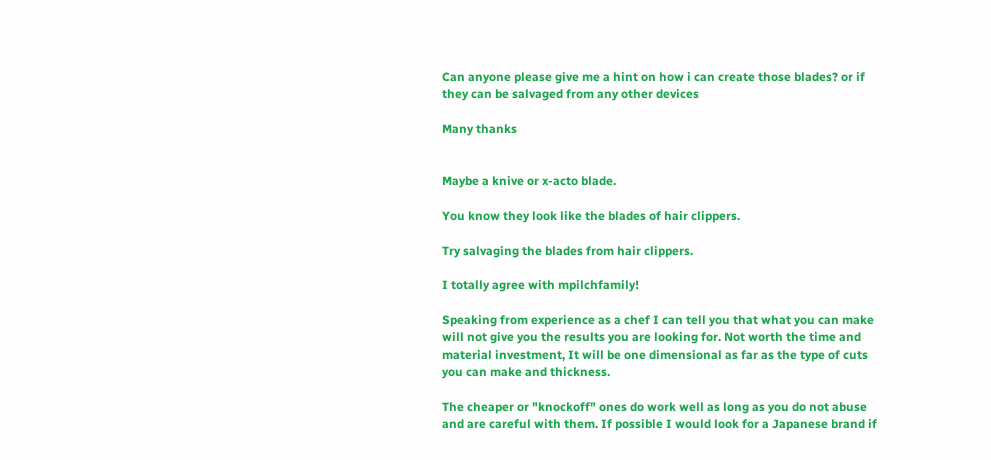Can anyone please give me a hint on how i can create those blades? or if they can be salvaged from any other devices

Many thanks


Maybe a knive or x-acto blade.

You know they look like the blades of hair clippers.

Try salvaging the blades from hair clippers.

I totally agree with mpilchfamily!

Speaking from experience as a chef I can tell you that what you can make will not give you the results you are looking for. Not worth the time and material investment, It will be one dimensional as far as the type of cuts you can make and thickness.

The cheaper or "knockoff" ones do work well as long as you do not abuse and are careful with them. If possible I would look for a Japanese brand if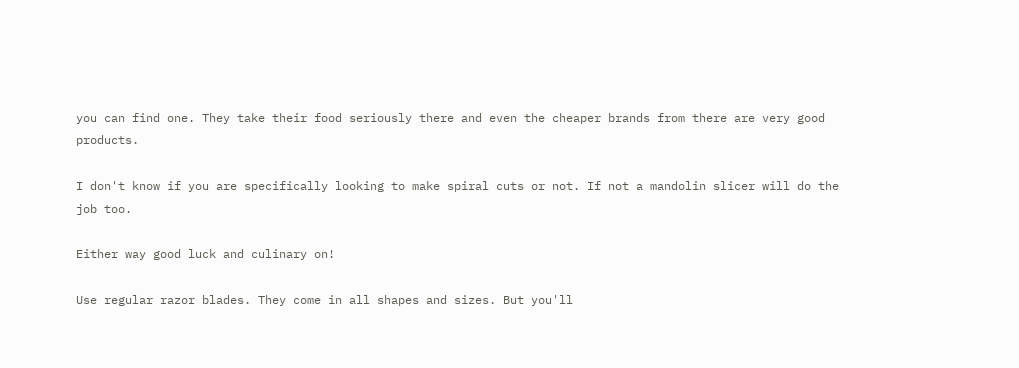you can find one. They take their food seriously there and even the cheaper brands from there are very good products.

I don't know if you are specifically looking to make spiral cuts or not. If not a mandolin slicer will do the job too.

Either way good luck and culinary on!

Use regular razor blades. They come in all shapes and sizes. But you'll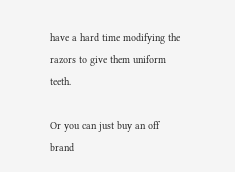have a hard time modifying the razors to give them uniform teeth.

Or you can just buy an off brand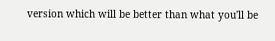version which will be better than what you'll be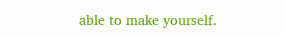able to make yourself.